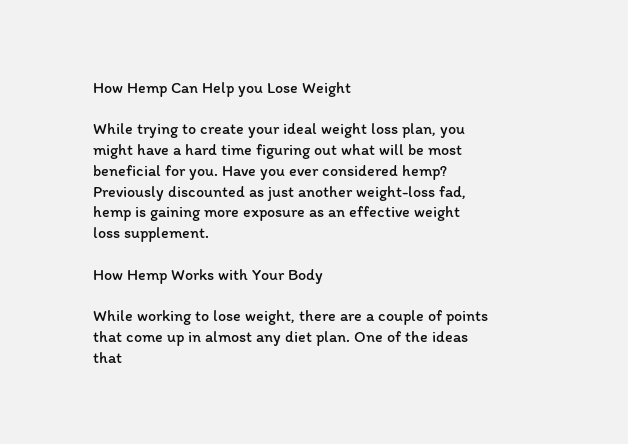How Hemp Can Help you Lose Weight

While trying to create your ideal weight loss plan, you might have a hard time figuring out what will be most beneficial for you. Have you ever considered hemp? Previously discounted as just another weight-loss fad, hemp is gaining more exposure as an effective weight loss supplement.

How Hemp Works with Your Body

While working to lose weight, there are a couple of points that come up in almost any diet plan. One of the ideas that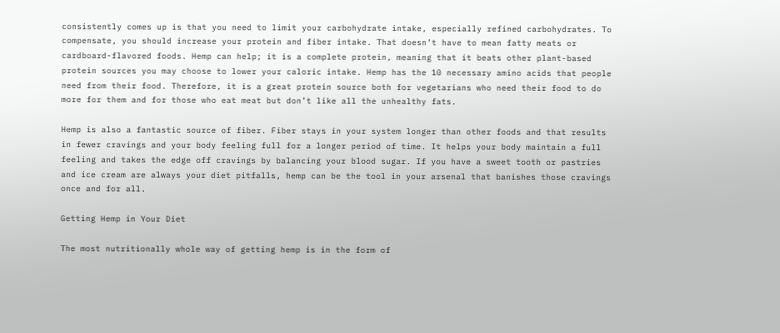consistently comes up is that you need to limit your carbohydrate intake, especially refined carbohydrates. To compensate, you should increase your protein and fiber intake. That doesn’t have to mean fatty meats or cardboard-flavored foods. Hemp can help; it is a complete protein, meaning that it beats other plant-based protein sources you may choose to lower your caloric intake. Hemp has the 10 necessary amino acids that people need from their food. Therefore, it is a great protein source both for vegetarians who need their food to do more for them and for those who eat meat but don’t like all the unhealthy fats.

Hemp is also a fantastic source of fiber. Fiber stays in your system longer than other foods and that results in fewer cravings and your body feeling full for a longer period of time. It helps your body maintain a full feeling and takes the edge off cravings by balancing your blood sugar. If you have a sweet tooth or pastries and ice cream are always your diet pitfalls, hemp can be the tool in your arsenal that banishes those cravings once and for all.

Getting Hemp in Your Diet

The most nutritionally whole way of getting hemp is in the form of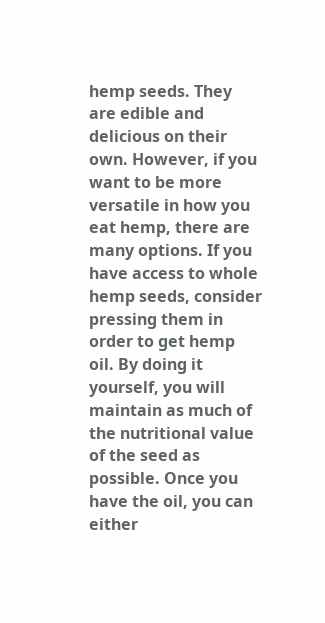hemp seeds. They are edible and delicious on their own. However, if you want to be more versatile in how you eat hemp, there are many options. If you have access to whole hemp seeds, consider pressing them in order to get hemp oil. By doing it yourself, you will maintain as much of the nutritional value of the seed as possible. Once you have the oil, you can either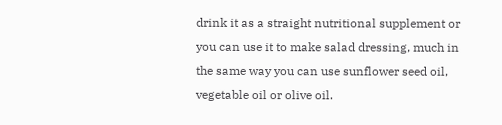drink it as a straight nutritional supplement or you can use it to make salad dressing, much in the same way you can use sunflower seed oil, vegetable oil or olive oil.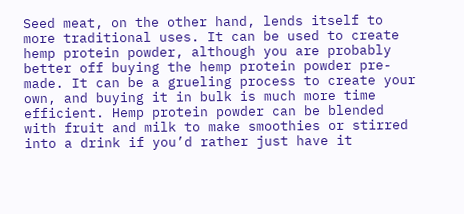Seed meat, on the other hand, lends itself to more traditional uses. It can be used to create hemp protein powder, although you are probably better off buying the hemp protein powder pre-made. It can be a grueling process to create your own, and buying it in bulk is much more time efficient. Hemp protein powder can be blended with fruit and milk to make smoothies or stirred into a drink if you’d rather just have it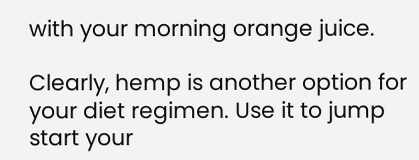with your morning orange juice.

Clearly, hemp is another option for your diet regimen. Use it to jump start your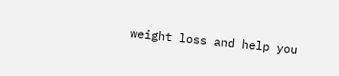weight loss and help you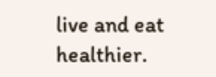live and eat healthier.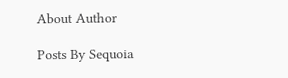About Author

Posts By Sequoia